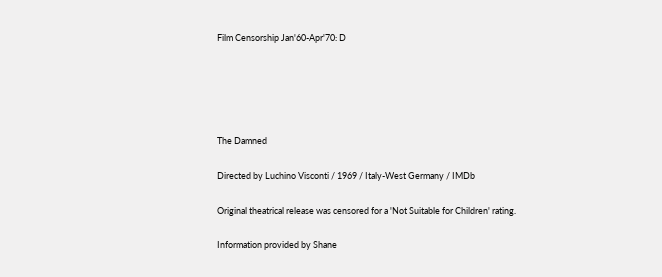Film Censorship Jan'60-Apr'70: D





The Damned

Directed by Luchino Visconti / 1969 / Italy-West Germany / IMDb

Original theatrical release was censored for a 'Not Suitable for Children' rating.

Information provided by Shane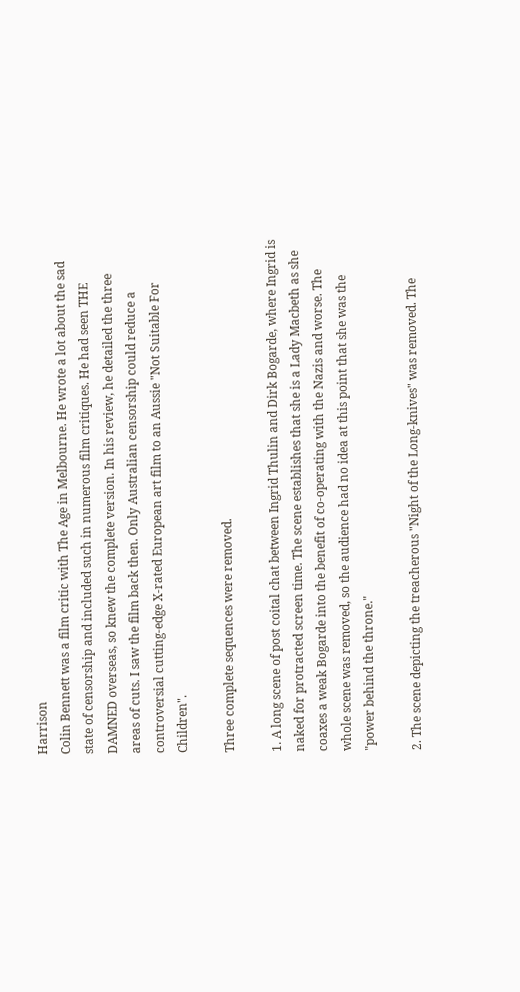Harrison
Colin Bennett was a film critic with The Age in Melbourne. He wrote a lot about the sad state of censorship and included such in numerous film critiques. He had seen THE DAMNED overseas, so knew the complete version. In his review, he detailed the three areas of cuts. I saw the film back then. Only Australian censorship could reduce a controversial cutting-edge X-rated European art film to an Aussie "Not Suitable For Children".

Three complete sequences were removed.

1. A long scene of post coital chat between Ingrid Thulin and Dirk Bogarde, where Ingrid is naked for protracted screen time. The scene establishes that she is a Lady Macbeth as she coaxes a weak Bogarde into the benefit of co-operating with the Nazis and worse. The whole scene was removed, so the audience had no idea at this point that she was the "power behind the throne."

2. The scene depicting the treacherous "Night of the Long-knives" was removed. The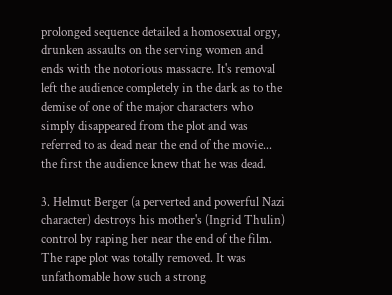prolonged sequence detailed a homosexual orgy, drunken assaults on the serving women and ends with the notorious massacre. It's removal left the audience completely in the dark as to the demise of one of the major characters who simply disappeared from the plot and was referred to as dead near the end of the movie... the first the audience knew that he was dead.

3. Helmut Berger (a perverted and powerful Nazi character) destroys his mother's (Ingrid Thulin) control by raping her near the end of the film. The rape plot was totally removed. It was unfathomable how such a strong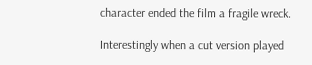character ended the film a fragile wreck.

Interestingly when a cut version played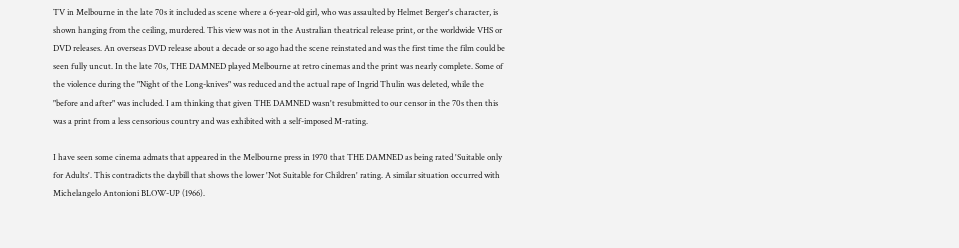TV in Melbourne in the late 70s it included as scene where a 6-year-old girl, who was assaulted by Helmet Berger's character, is shown hanging from the ceiling, murdered. This view was not in the Australian theatrical release print, or the worldwide VHS or DVD releases. An overseas DVD release about a decade or so ago had the scene reinstated and was the first time the film could be seen fully uncut. In the late 70s, THE DAMNED played Melbourne at retro cinemas and the print was nearly complete. Some of the violence during the "Night of the Long-knives" was reduced and the actual rape of Ingrid Thulin was deleted, while the "before and after" was included. I am thinking that given THE DAMNED wasn't resubmitted to our censor in the 70s then this was a print from a less censorious country and was exhibited with a self-imposed M-rating.

I have seen some cinema admats that appeared in the Melbourne press in 1970 that THE DAMNED as being rated 'Suitable only for Adults'. This contradicts the daybill that shows the lower 'Not Suitable for Children' rating. A similar situation occurred with Michelangelo Antonioni BLOW-UP (1966).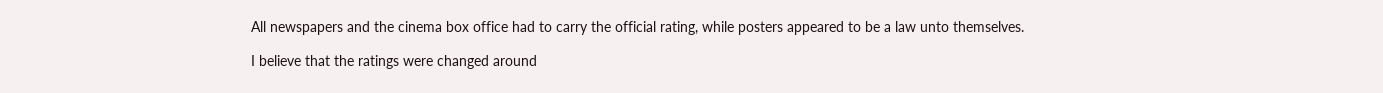All newspapers and the cinema box office had to carry the official rating, while posters appeared to be a law unto themselves.

I believe that the ratings were changed around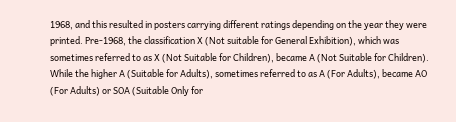1968, and this resulted in posters carrying different ratings depending on the year they were printed. Pre-1968, the classification X (Not suitable for General Exhibition), which was sometimes referred to as X (Not Suitable for Children), became A (Not Suitable for Children). While the higher A (Suitable for Adults), sometimes referred to as A (For Adults), became AO (For Adults) or SOA (Suitable Only for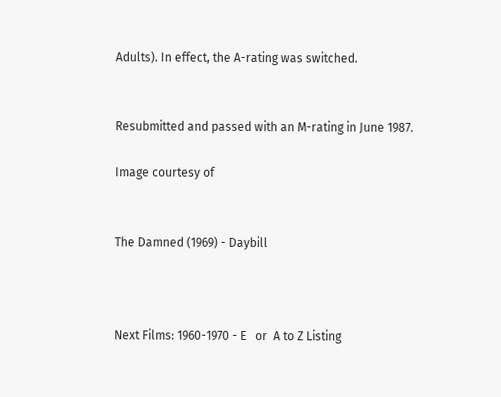Adults). In effect, the A-rating was switched.


Resubmitted and passed with an M-rating in June 1987.

Image courtesy of


The Damned (1969) - Daybill



Next Films: 1960-1970 - E   or  A to Z Listing